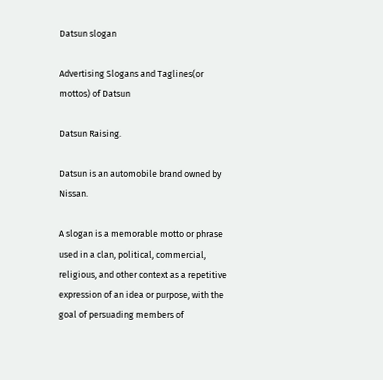Datsun slogan

Advertising Slogans and Taglines(or mottos) of Datsun

Datsun Raising.

Datsun is an automobile brand owned by Nissan.

A slogan is a memorable motto or phrase used in a clan, political, commercial, religious, and other context as a repetitive expression of an idea or purpose, with the goal of persuading members of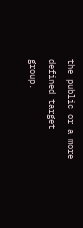the public or a more defined target group.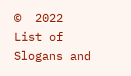©  2022  List of Slogans and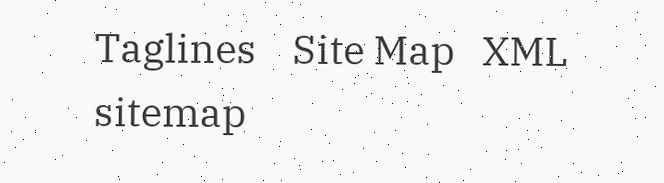Taglines    Site Map   XML sitemap